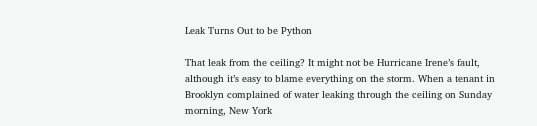Leak Turns Out to be Python

That leak from the ceiling? It might not be Hurricane Irene’s fault, although it’s easy to blame everything on the storm. When a tenant in Brooklyn complained of water leaking through the ceiling on Sunday morning, New York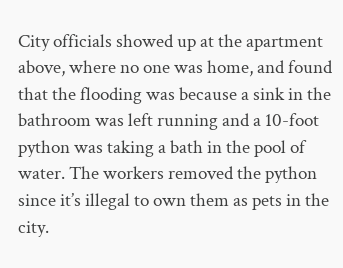City officials showed up at the apartment above, where no one was home, and found that the flooding was because a sink in the bathroom was left running and a 10-foot python was taking a bath in the pool of water. The workers removed the python since it’s illegal to own them as pets in the city.